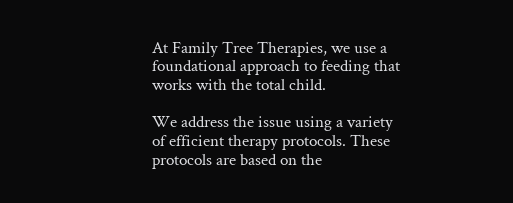At Family Tree Therapies, we use a foundational approach to feeding that works with the total child.

We address the issue using a variety of efficient therapy protocols. These protocols are based on the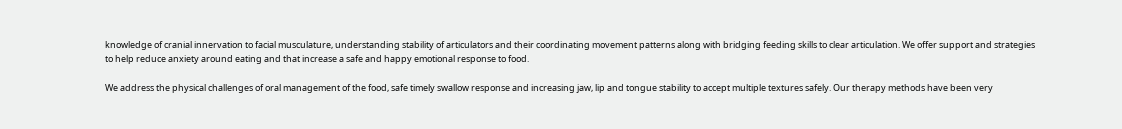knowledge of cranial innervation to facial musculature, understanding stability of articulators and their coordinating movement patterns along with bridging feeding skills to clear articulation. We offer support and strategies to help reduce anxiety around eating and that increase a safe and happy emotional response to food.

We address the physical challenges of oral management of the food, safe timely swallow response and increasing jaw, lip and tongue stability to accept multiple textures safely. Our therapy methods have been very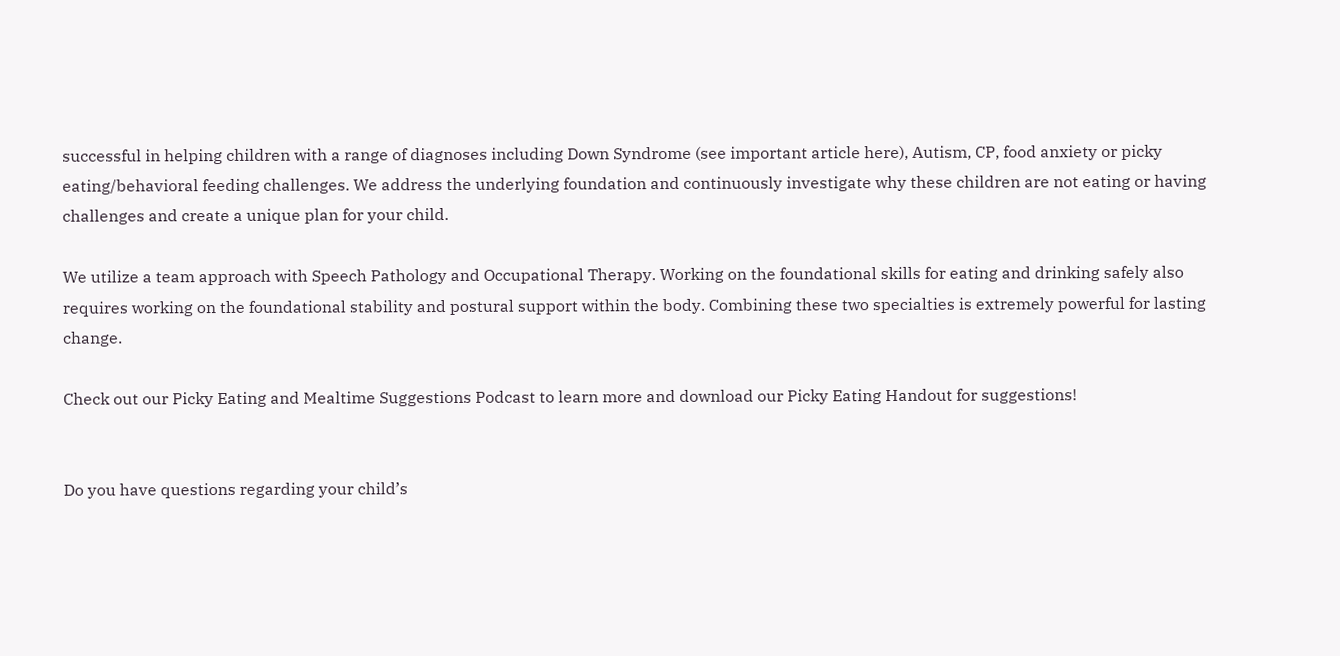successful in helping children with a range of diagnoses including Down Syndrome (see important article here), Autism, CP, food anxiety or picky eating/behavioral feeding challenges. We address the underlying foundation and continuously investigate why these children are not eating or having challenges and create a unique plan for your child.

We utilize a team approach with Speech Pathology and Occupational Therapy. Working on the foundational skills for eating and drinking safely also requires working on the foundational stability and postural support within the body. Combining these two specialties is extremely powerful for lasting change.

Check out our Picky Eating and Mealtime Suggestions Podcast to learn more and download our Picky Eating Handout for suggestions!


Do you have questions regarding your child’s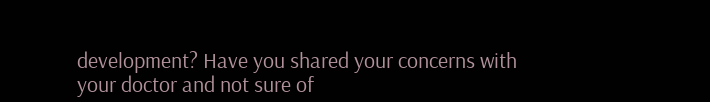development? Have you shared your concerns with your doctor and not sure of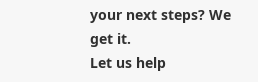your next steps? We get it.
Let us help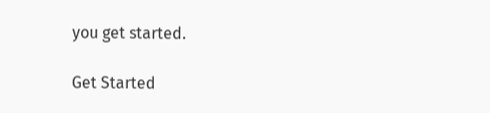you get started.

Get Started